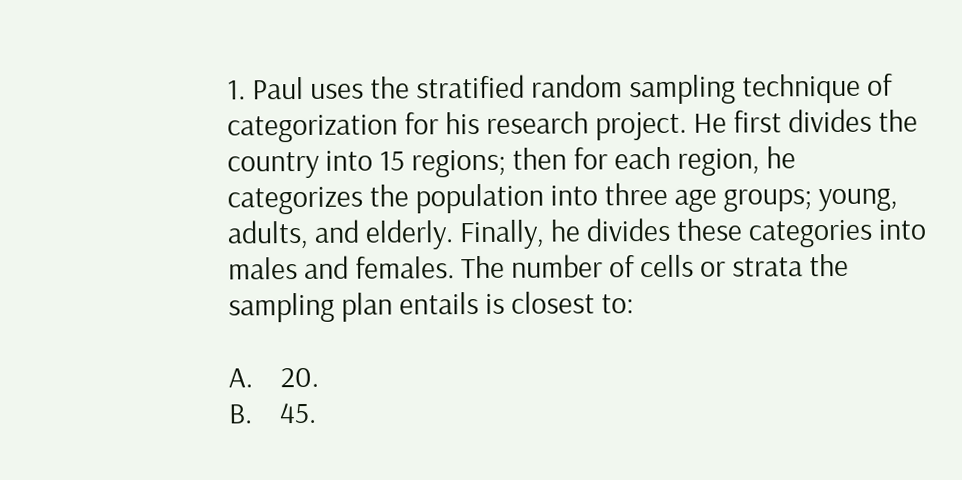1. Paul uses the stratified random sampling technique of categorization for his research project. He first divides the country into 15 regions; then for each region, he categorizes the population into three age groups; young, adults, and elderly. Finally, he divides these categories into males and females. The number of cells or strata the sampling plan entails is closest to:

A.    20.
B.    45.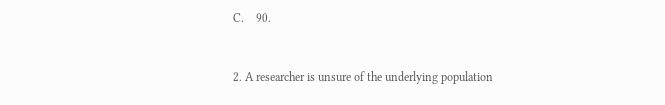C.    90.


2. A researcher is unsure of the underlying population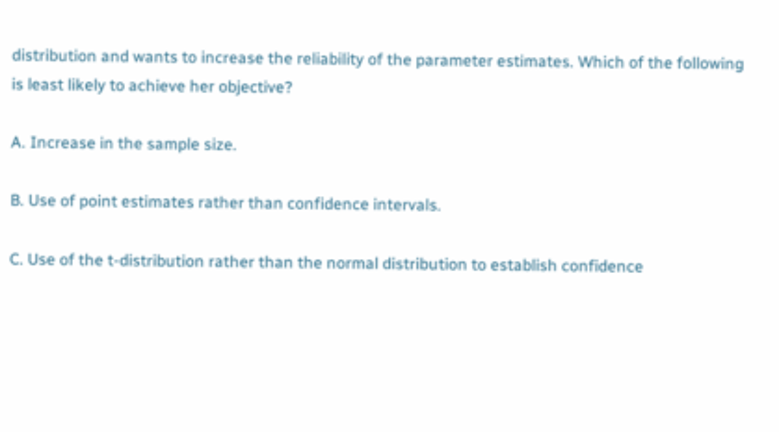distribution and wants to increase the reliability of the parameter estimates. Which of the following is least likely to achieve her objective?

A. Increase in the sample size.

B. Use of point estimates rather than confidence intervals.

C. Use of the t-distribution rather than the normal distribution to establish confidence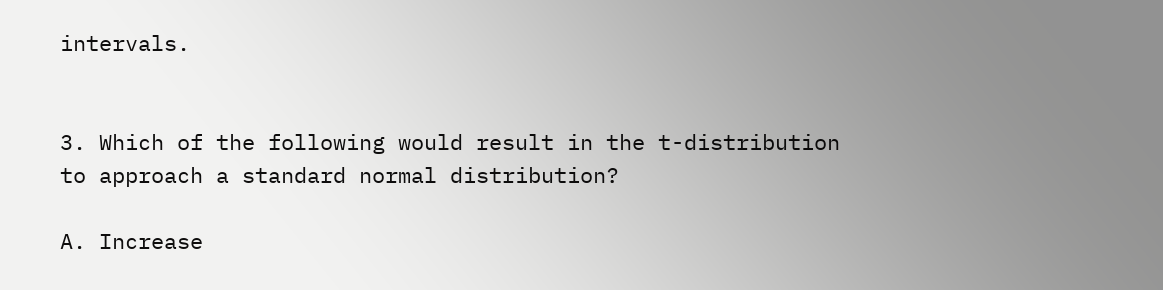intervals.


3. Which of the following would result in the t-distribution to approach a standard normal distribution?

A. Increase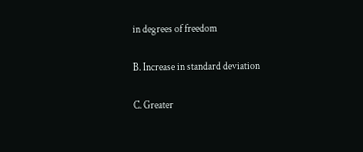in degrees of freedom

B. Increase in standard deviation

C. Greater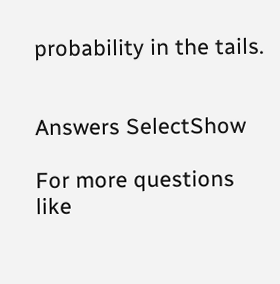probability in the tails.


Answers SelectShow

For more questions like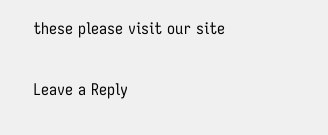these please visit our site

Leave a Reply